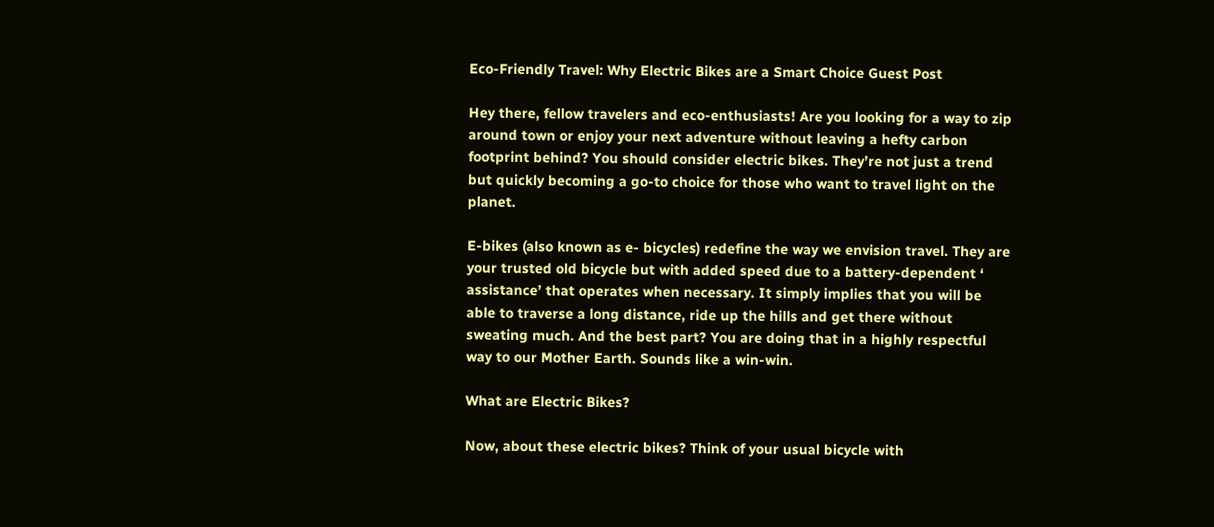Eco-Friendly Travel: Why Electric Bikes are a Smart Choice Guest Post

Hey there, fellow travelers and eco-enthusiasts! Are you looking for a way to zip around town or enjoy your next adventure without leaving a hefty carbon footprint behind? You should consider electric bikes. They’re not just a trend but quickly becoming a go-to choice for those who want to travel light on the planet.

E-bikes (also known as e- bicycles) redefine the way we envision travel. They are your trusted old bicycle but with added speed due to a battery-dependent ‘ assistance’ that operates when necessary. It simply implies that you will be able to traverse a long distance, ride up the hills and get there without sweating much. And the best part? You are doing that in a highly respectful way to our Mother Earth. Sounds like a win-win.

What are Electric Bikes?

Now, about these electric bikes? Think of your usual bicycle with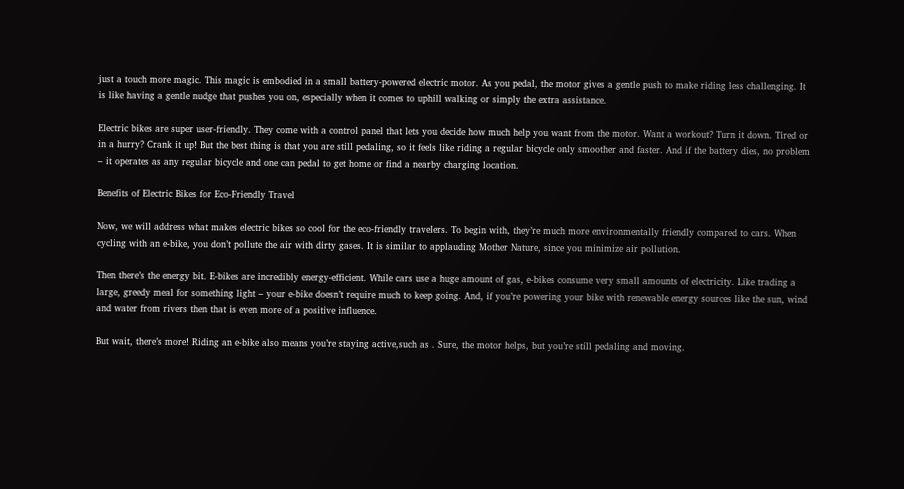just a touch more magic. This magic is embodied in a small battery-powered electric motor. As you pedal, the motor gives a gentle push to make riding less challenging. It is like having a gentle nudge that pushes you on, especially when it comes to uphill walking or simply the extra assistance.

Electric bikes are super user-friendly. They come with a control panel that lets you decide how much help you want from the motor. Want a workout? Turn it down. Tired or in a hurry? Crank it up! But the best thing is that you are still pedaling, so it feels like riding a regular bicycle only smoother and faster. And if the battery dies, no problem – it operates as any regular bicycle and one can pedal to get home or find a nearby charging location.

Benefits of Electric Bikes for Eco-Friendly Travel

Now, we will address what makes electric bikes so cool for the eco-friendly travelers. To begin with, they’re much more environmentally friendly compared to cars. When cycling with an e-bike, you don’t pollute the air with dirty gases. It is similar to applauding Mother Nature, since you minimize air pollution.

Then there’s the energy bit. E-bikes are incredibly energy-efficient. While cars use a huge amount of gas, e-bikes consume very small amounts of electricity. Like trading a large, greedy meal for something light – your e-bike doesn’t require much to keep going. And, if you’re powering your bike with renewable energy sources like the sun, wind and water from rivers then that is even more of a positive influence.

But wait, there’s more! Riding an e-bike also means you’re staying active,such as . Sure, the motor helps, but you’re still pedaling and moving.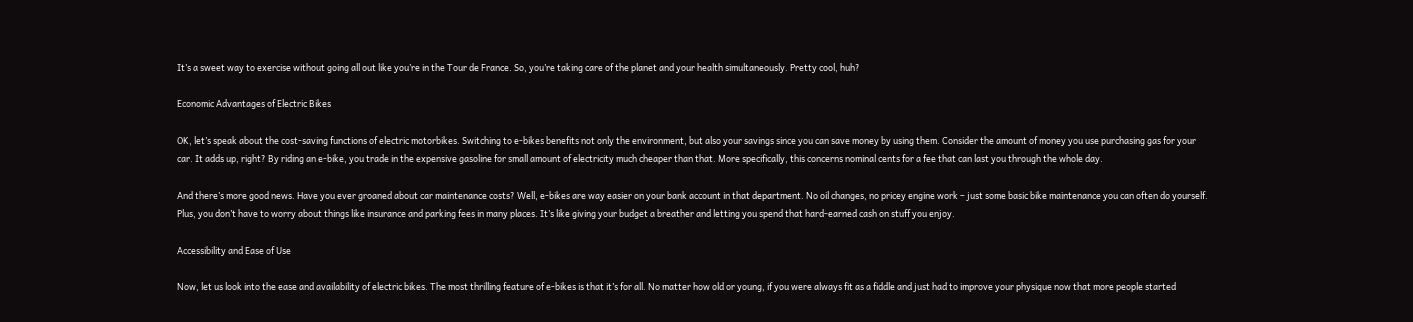It’s a sweet way to exercise without going all out like you’re in the Tour de France. So, you’re taking care of the planet and your health simultaneously. Pretty cool, huh?

Economic Advantages of Electric Bikes

OK, let’s speak about the cost-saving functions of electric motorbikes. Switching to e-bikes benefits not only the environment, but also your savings since you can save money by using them. Consider the amount of money you use purchasing gas for your car. It adds up, right? By riding an e-bike, you trade in the expensive gasoline for small amount of electricity much cheaper than that. More specifically, this concerns nominal cents for a fee that can last you through the whole day.

And there’s more good news. Have you ever groaned about car maintenance costs? Well, e-bikes are way easier on your bank account in that department. No oil changes, no pricey engine work – just some basic bike maintenance you can often do yourself. Plus, you don’t have to worry about things like insurance and parking fees in many places. It’s like giving your budget a breather and letting you spend that hard-earned cash on stuff you enjoy.

Accessibility and Ease of Use

Now, let us look into the ease and availability of electric bikes. The most thrilling feature of e-bikes is that it’s for all. No matter how old or young, if you were always fit as a fiddle and just had to improve your physique now that more people started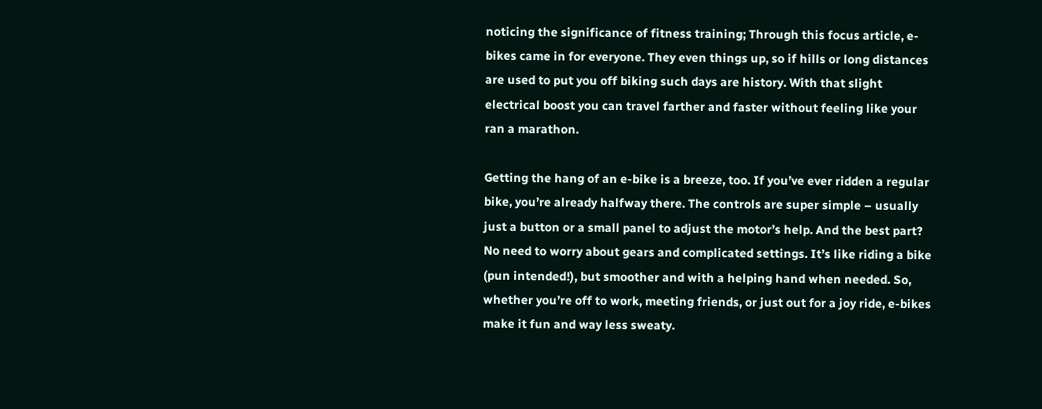noticing the significance of fitness training; Through this focus article, e-bikes came in for everyone. They even things up, so if hills or long distances are used to put you off biking such days are history. With that slight electrical boost you can travel farther and faster without feeling like your ran a marathon.

Getting the hang of an e-bike is a breeze, too. If you’ve ever ridden a regular bike, you’re already halfway there. The controls are super simple – usually just a button or a small panel to adjust the motor’s help. And the best part? No need to worry about gears and complicated settings. It’s like riding a bike (pun intended!), but smoother and with a helping hand when needed. So, whether you’re off to work, meeting friends, or just out for a joy ride, e-bikes make it fun and way less sweaty.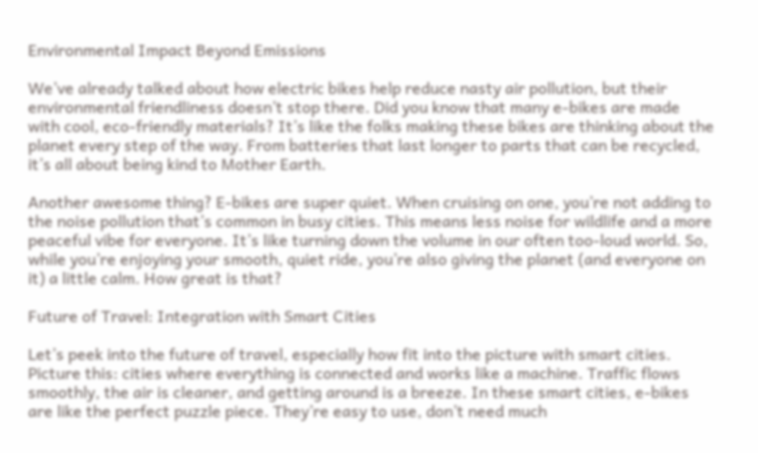Environmental Impact Beyond Emissions

We’ve already talked about how electric bikes help reduce nasty air pollution, but their environmental friendliness doesn’t stop there. Did you know that many e-bikes are made with cool, eco-friendly materials? It’s like the folks making these bikes are thinking about the planet every step of the way. From batteries that last longer to parts that can be recycled, it’s all about being kind to Mother Earth.

Another awesome thing? E-bikes are super quiet. When cruising on one, you’re not adding to the noise pollution that’s common in busy cities. This means less noise for wildlife and a more peaceful vibe for everyone. It’s like turning down the volume in our often too-loud world. So, while you’re enjoying your smooth, quiet ride, you’re also giving the planet (and everyone on it) a little calm. How great is that?

Future of Travel: Integration with Smart Cities

Let’s peek into the future of travel, especially how fit into the picture with smart cities. Picture this: cities where everything is connected and works like a machine. Traffic flows smoothly, the air is cleaner, and getting around is a breeze. In these smart cities, e-bikes are like the perfect puzzle piece. They’re easy to use, don’t need much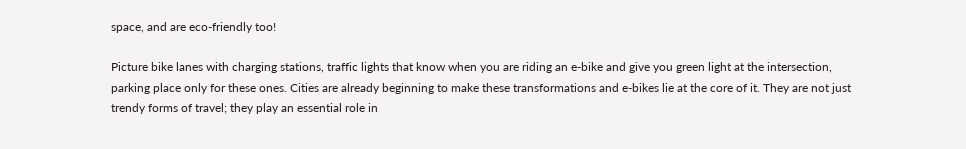space, and are eco-friendly too!

Picture bike lanes with charging stations, traffic lights that know when you are riding an e-bike and give you green light at the intersection, parking place only for these ones. Cities are already beginning to make these transformations and e-bikes lie at the core of it. They are not just trendy forms of travel; they play an essential role in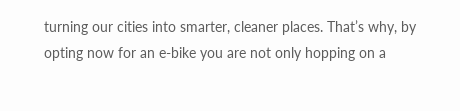turning our cities into smarter, cleaner places. That’s why, by opting now for an e-bike you are not only hopping on a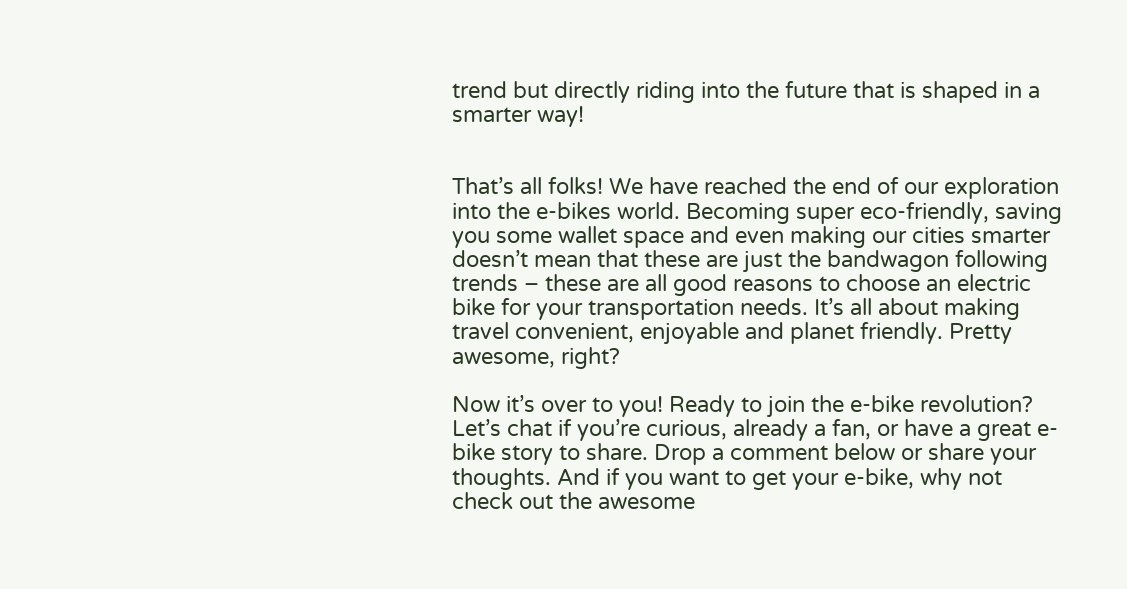trend but directly riding into the future that is shaped in a smarter way!


That’s all folks! We have reached the end of our exploration into the e-bikes world. Becoming super eco-friendly, saving you some wallet space and even making our cities smarter doesn’t mean that these are just the bandwagon following trends – these are all good reasons to choose an electric bike for your transportation needs. It’s all about making travel convenient, enjoyable and planet friendly. Pretty awesome, right?

Now it’s over to you! Ready to join the e-bike revolution? Let’s chat if you’re curious, already a fan, or have a great e-bike story to share. Drop a comment below or share your thoughts. And if you want to get your e-bike, why not check out the awesome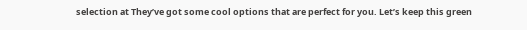selection at They’ve got some cool options that are perfect for you. Let’s keep this green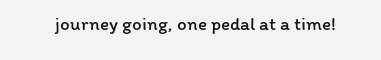journey going, one pedal at a time!